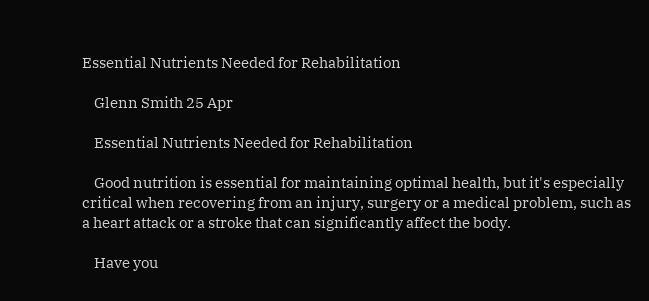Essential Nutrients Needed for Rehabilitation

    Glenn Smith 25 Apr

    Essential Nutrients Needed for Rehabilitation

    Good nutrition is essential for maintaining optimal health, but it's especially critical when recovering from an injury, surgery or a medical problem, such as a heart attack or a stroke that can significantly affect the body.

    Have you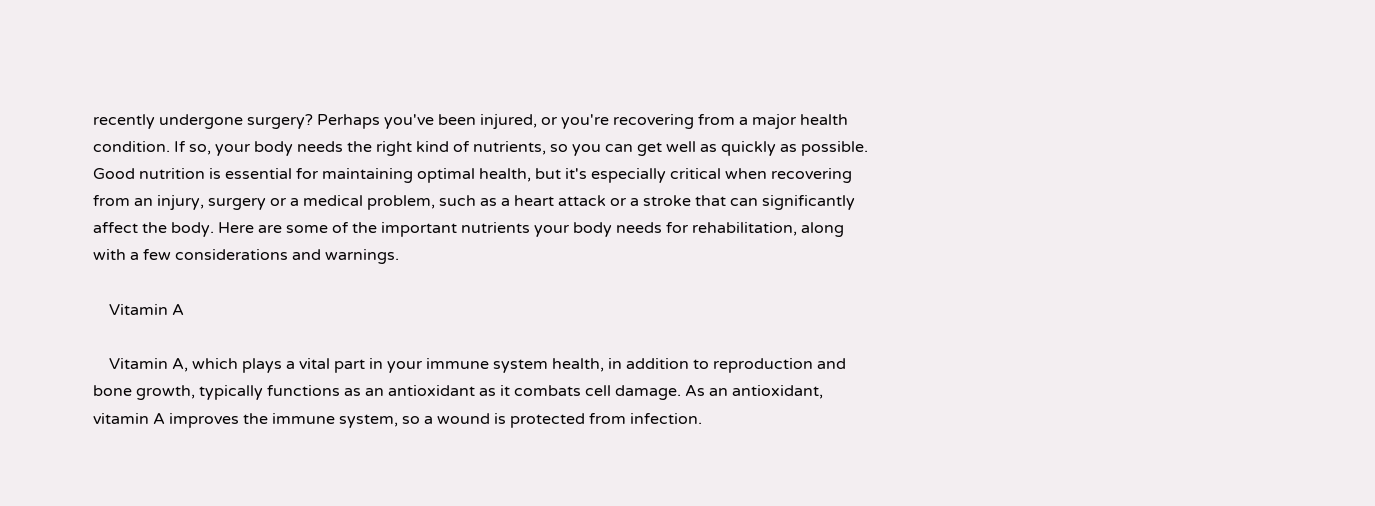recently undergone surgery? Perhaps you've been injured, or you're recovering from a major health condition. If so, your body needs the right kind of nutrients, so you can get well as quickly as possible. Good nutrition is essential for maintaining optimal health, but it's especially critical when recovering from an injury, surgery or a medical problem, such as a heart attack or a stroke that can significantly affect the body. Here are some of the important nutrients your body needs for rehabilitation, along with a few considerations and warnings.

    Vitamin A

    Vitamin A, which plays a vital part in your immune system health, in addition to reproduction and bone growth, typically functions as an antioxidant as it combats cell damage. As an antioxidant, vitamin A improves the immune system, so a wound is protected from infection.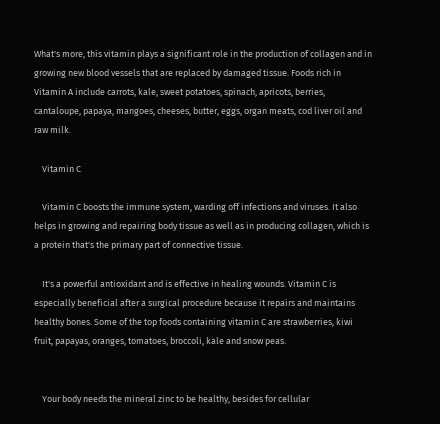What's more, this vitamin plays a significant role in the production of collagen and in growing new blood vessels that are replaced by damaged tissue. Foods rich in Vitamin A include carrots, kale, sweet potatoes, spinach, apricots, berries, cantaloupe, papaya, mangoes, cheeses, butter, eggs, organ meats, cod liver oil and raw milk.

    Vitamin C

    Vitamin C boosts the immune system, warding off infections and viruses. It also helps in growing and repairing body tissue as well as in producing collagen, which is a protein that's the primary part of connective tissue.

    It's a powerful antioxidant and is effective in healing wounds. Vitamin C is especially beneficial after a surgical procedure because it repairs and maintains healthy bones. Some of the top foods containing vitamin C are strawberries, kiwi fruit, papayas, oranges, tomatoes, broccoli, kale and snow peas.


    Your body needs the mineral zinc to be healthy, besides for cellular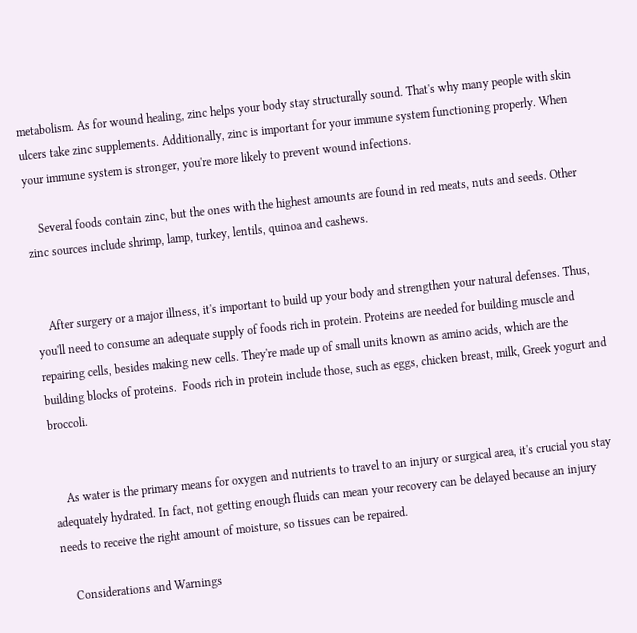metabolism. As for wound healing, zinc helps your body stay structurally sound. That's why many people with skin ulcers take zinc supplements. Additionally, zinc is important for your immune system functioning properly. When your immune system is stronger, you're more likely to prevent wound infections.

    Several foods contain zinc, but the ones with the highest amounts are found in red meats, nuts and seeds. Other zinc sources include shrimp, lamp, turkey, lentils, quinoa and cashews.


    After surgery or a major illness, it's important to build up your body and strengthen your natural defenses. Thus, you'll need to consume an adequate supply of foods rich in protein. Proteins are needed for building muscle and repairing cells, besides making new cells. They're made up of small units known as amino acids, which are the building blocks of proteins.  Foods rich in protein include those, such as eggs, chicken breast, milk, Greek yogurt and broccoli.


    As water is the primary means for oxygen and nutrients to travel to an injury or surgical area, it's crucial you stay adequately hydrated. In fact, not getting enough fluids can mean your recovery can be delayed because an injury needs to receive the right amount of moisture, so tissues can be repaired.

    Considerations and Warnings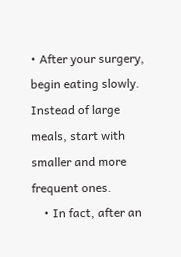• After your surgery, begin eating slowly. Instead of large meals, start with smaller and more frequent ones.
    • In fact, after an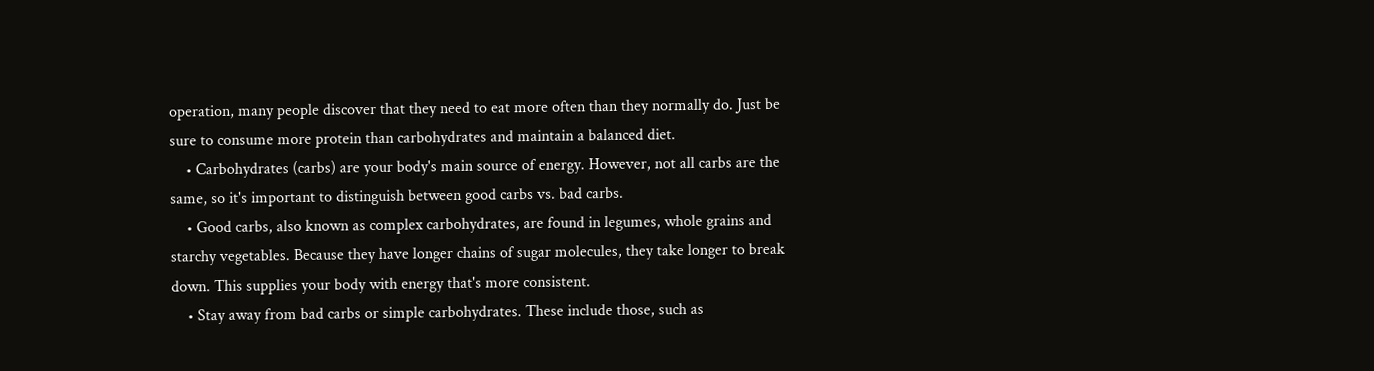operation, many people discover that they need to eat more often than they normally do. Just be sure to consume more protein than carbohydrates and maintain a balanced diet.
    • Carbohydrates (carbs) are your body's main source of energy. However, not all carbs are the same, so it's important to distinguish between good carbs vs. bad carbs.
    • Good carbs, also known as complex carbohydrates, are found in legumes, whole grains and starchy vegetables. Because they have longer chains of sugar molecules, they take longer to break down. This supplies your body with energy that's more consistent.
    • Stay away from bad carbs or simple carbohydrates. These include those, such as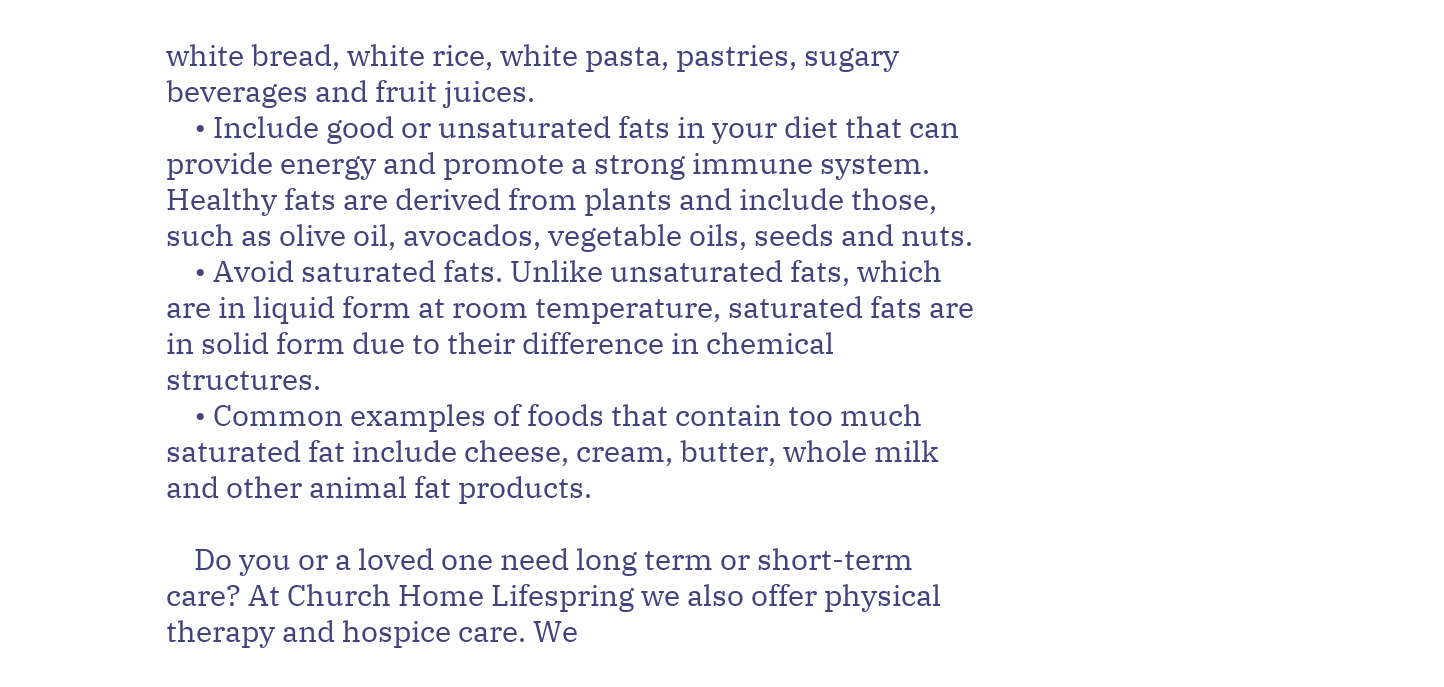white bread, white rice, white pasta, pastries, sugary beverages and fruit juices.
    • Include good or unsaturated fats in your diet that can provide energy and promote a strong immune system. Healthy fats are derived from plants and include those, such as olive oil, avocados, vegetable oils, seeds and nuts.
    • Avoid saturated fats. Unlike unsaturated fats, which are in liquid form at room temperature, saturated fats are in solid form due to their difference in chemical structures.
    • Common examples of foods that contain too much saturated fat include cheese, cream, butter, whole milk and other animal fat products.

    Do you or a loved one need long term or short-term care? At Church Home Lifespring we also offer physical therapy and hospice care. We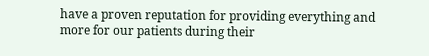have a proven reputation for providing everything and more for our patients during their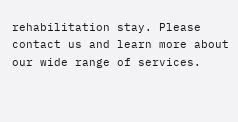rehabilitation stay. Please contact us and learn more about our wide range of services.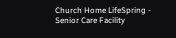Church Home LifeSpring - Senior Care Facility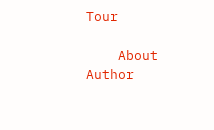Tour

    About Author